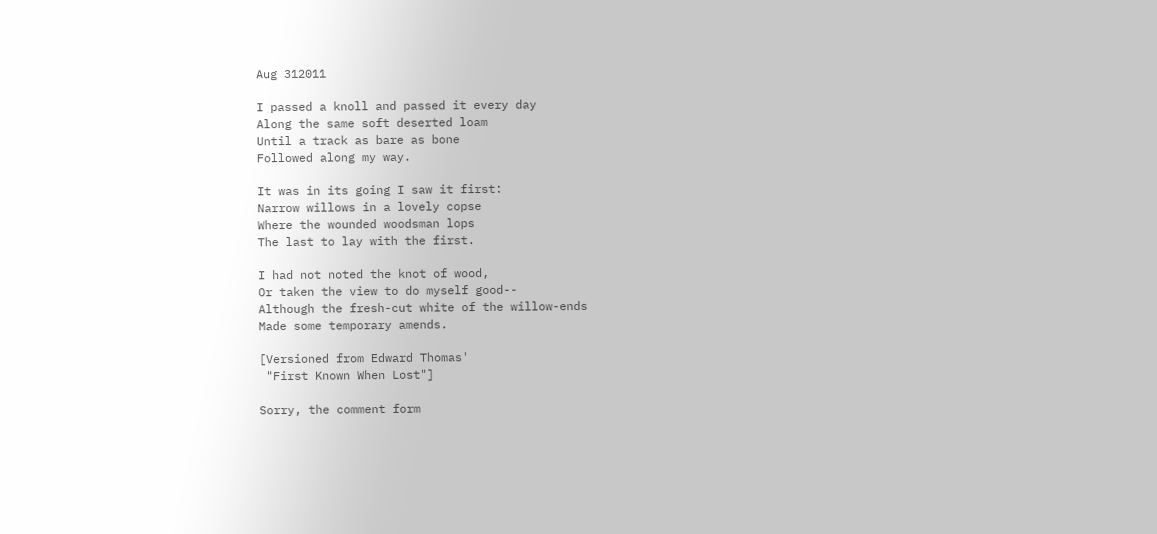Aug 312011

I passed a knoll and passed it every day
Along the same soft deserted loam
Until a track as bare as bone
Followed along my way.

It was in its going I saw it first:
Narrow willows in a lovely copse
Where the wounded woodsman lops
The last to lay with the first.

I had not noted the knot of wood,
Or taken the view to do myself good--
Although the fresh-cut white of the willow-ends
Made some temporary amends.

[Versioned from Edward Thomas'
 "First Known When Lost"]

Sorry, the comment form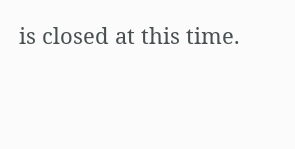is closed at this time.